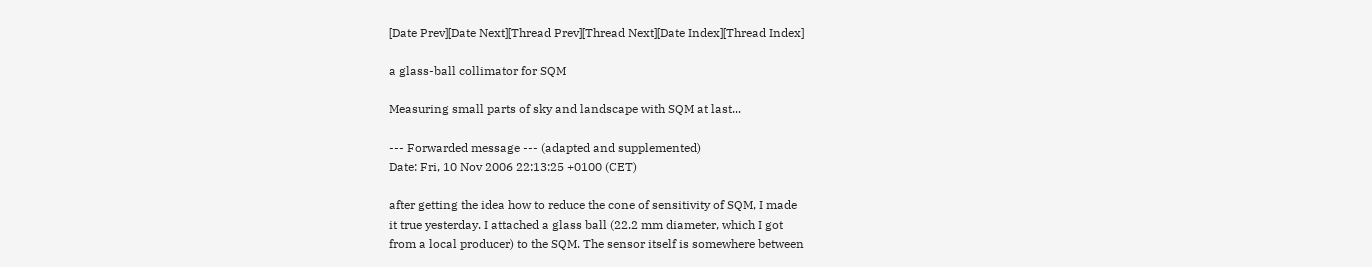[Date Prev][Date Next][Thread Prev][Thread Next][Date Index][Thread Index]

a glass-ball collimator for SQM

Measuring small parts of sky and landscape with SQM at last...

--- Forwarded message --- (adapted and supplemented)
Date: Fri, 10 Nov 2006 22:13:25 +0100 (CET)

after getting the idea how to reduce the cone of sensitivity of SQM, I made
it true yesterday. I attached a glass ball (22.2 mm diameter, which I got
from a local producer) to the SQM. The sensor itself is somewhere between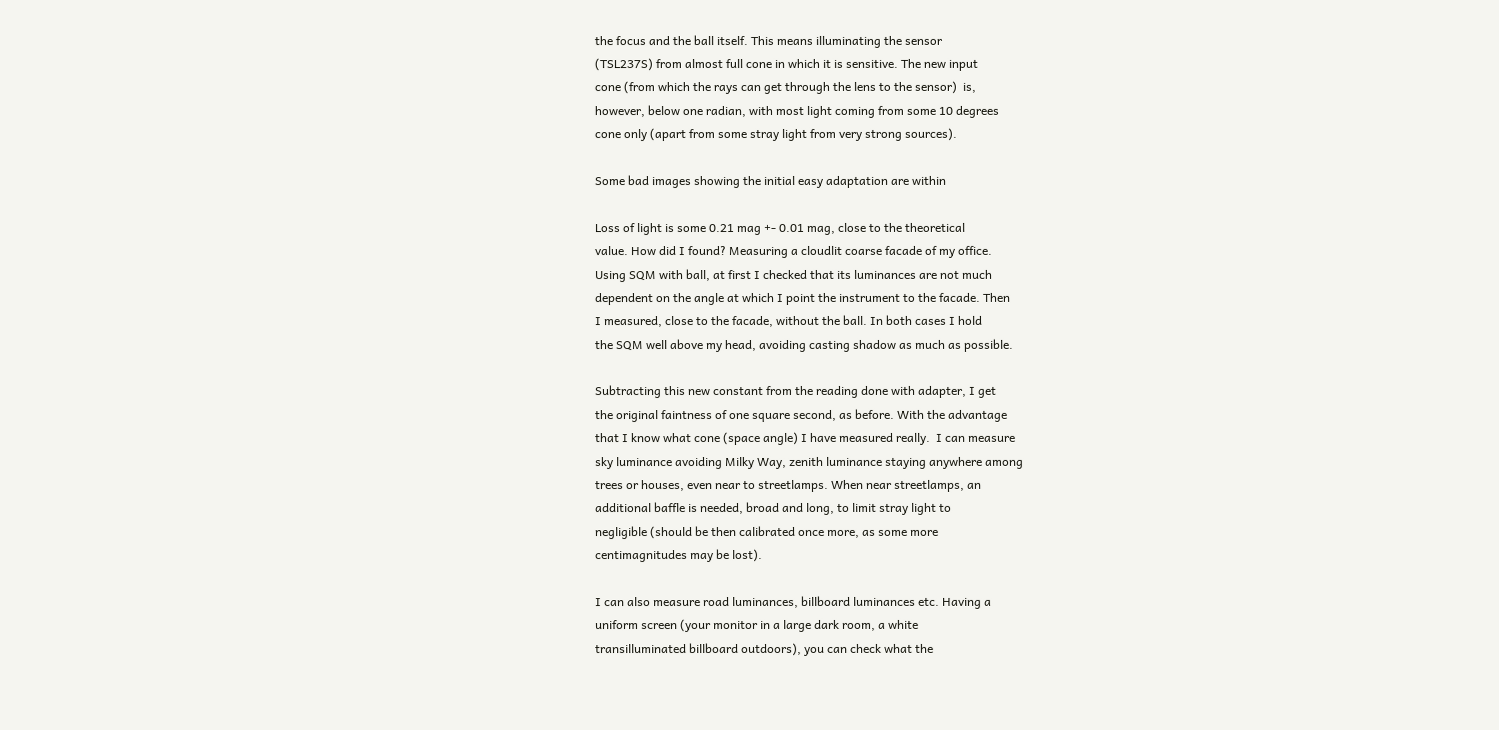the focus and the ball itself. This means illuminating the sensor
(TSL237S) from almost full cone in which it is sensitive. The new input
cone (from which the rays can get through the lens to the sensor)  is,
however, below one radian, with most light coming from some 10 degrees
cone only (apart from some stray light from very strong sources).

Some bad images showing the initial easy adaptation are within

Loss of light is some 0.21 mag +- 0.01 mag, close to the theoretical
value. How did I found? Measuring a cloudlit coarse facade of my office.
Using SQM with ball, at first I checked that its luminances are not much
dependent on the angle at which I point the instrument to the facade. Then
I measured, close to the facade, without the ball. In both cases I hold
the SQM well above my head, avoiding casting shadow as much as possible.

Subtracting this new constant from the reading done with adapter, I get
the original faintness of one square second, as before. With the advantage
that I know what cone (space angle) I have measured really.  I can measure
sky luminance avoiding Milky Way, zenith luminance staying anywhere among
trees or houses, even near to streetlamps. When near streetlamps, an
additional baffle is needed, broad and long, to limit stray light to
negligible (should be then calibrated once more, as some more
centimagnitudes may be lost).

I can also measure road luminances, billboard luminances etc. Having a
uniform screen (your monitor in a large dark room, a white
transilluminated billboard outdoors), you can check what the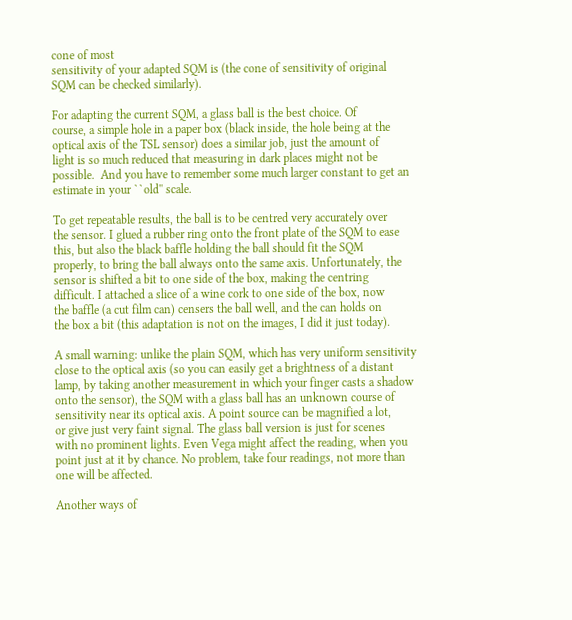cone of most
sensitivity of your adapted SQM is (the cone of sensitivity of original
SQM can be checked similarly).

For adapting the current SQM, a glass ball is the best choice. Of
course, a simple hole in a paper box (black inside, the hole being at the
optical axis of the TSL sensor) does a similar job, just the amount of
light is so much reduced that measuring in dark places might not be
possible.  And you have to remember some much larger constant to get an
estimate in your ``old'' scale.

To get repeatable results, the ball is to be centred very accurately over
the sensor. I glued a rubber ring onto the front plate of the SQM to ease
this, but also the black baffle holding the ball should fit the SQM
properly, to bring the ball always onto the same axis. Unfortunately, the
sensor is shifted a bit to one side of the box, making the centring
difficult. I attached a slice of a wine cork to one side of the box, now
the baffle (a cut film can) censers the ball well, and the can holds on
the box a bit (this adaptation is not on the images, I did it just today).

A small warning: unlike the plain SQM, which has very uniform sensitivity
close to the optical axis (so you can easily get a brightness of a distant
lamp, by taking another measurement in which your finger casts a shadow
onto the sensor), the SQM with a glass ball has an unknown course of
sensitivity near its optical axis. A point source can be magnified a lot,
or give just very faint signal. The glass ball version is just for scenes
with no prominent lights. Even Vega might affect the reading, when you
point just at it by chance. No problem, take four readings, not more than
one will be affected.

Another ways of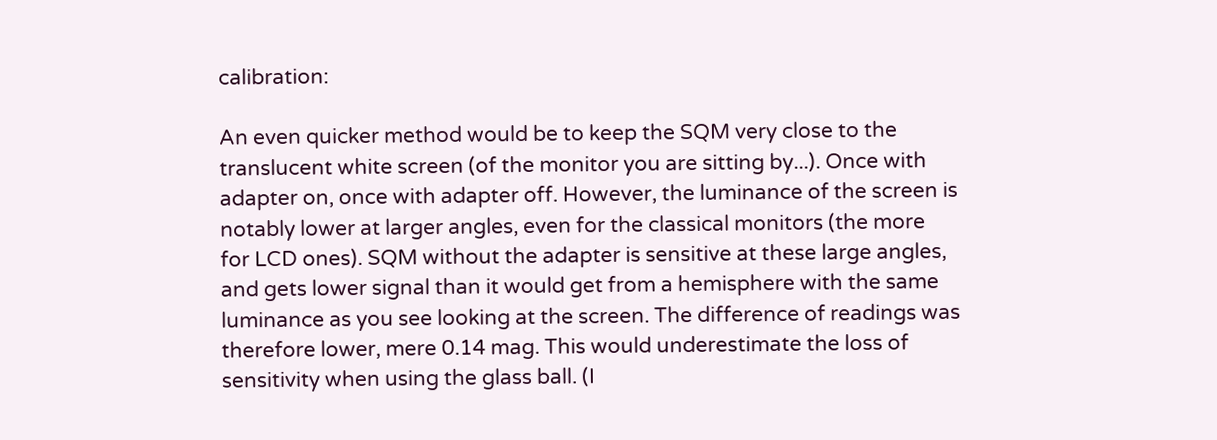calibration:

An even quicker method would be to keep the SQM very close to the
translucent white screen (of the monitor you are sitting by...). Once with
adapter on, once with adapter off. However, the luminance of the screen is
notably lower at larger angles, even for the classical monitors (the more
for LCD ones). SQM without the adapter is sensitive at these large angles,
and gets lower signal than it would get from a hemisphere with the same
luminance as you see looking at the screen. The difference of readings was
therefore lower, mere 0.14 mag. This would underestimate the loss of
sensitivity when using the glass ball. (I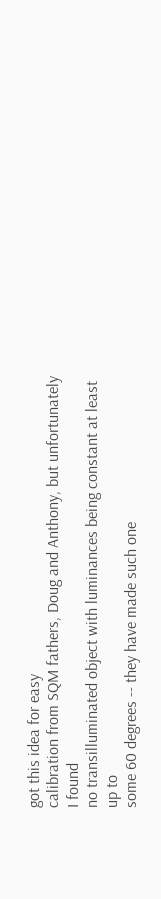got this idea for easy
calibration from SQM fathers, Doug and Anthony, but unfortunately I found
no transilluminated object with luminances being constant at least up to
some 60 degrees -- they have made such one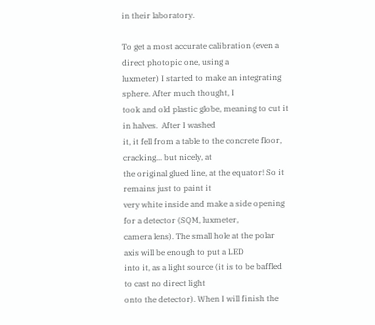in their laboratory.

To get a most accurate calibration (even a direct photopic one, using a
luxmeter) I started to make an integrating sphere. After much thought, I
took and old plastic globe, meaning to cut it in halves.  After I washed
it, it fell from a table to the concrete floor, cracking... but nicely, at
the original glued line, at the equator! So it remains just to paint it
very white inside and make a side opening for a detector (SQM, luxmeter,
camera lens). The small hole at the polar axis will be enough to put a LED
into it, as a light source (it is to be baffled to cast no direct light
onto the detector). When I will finish the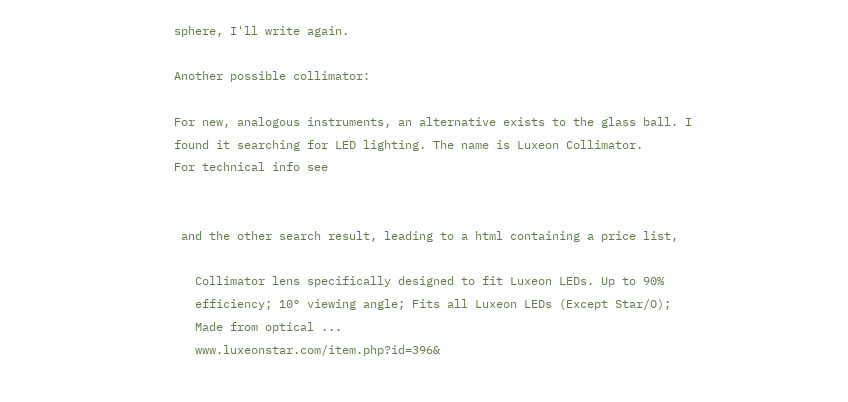sphere, I'll write again.

Another possible collimator:

For new, analogous instruments, an alternative exists to the glass ball. I
found it searching for LED lighting. The name is Luxeon Collimator.
For technical info see


 and the other search result, leading to a html containing a price list,

   Collimator lens specifically designed to fit Luxeon LEDs. Up to 90%
   efficiency; 10° viewing angle; Fits all Luxeon LEDs (Except Star/O);
   Made from optical ...
   www.luxeonstar.com/item.php?id=396&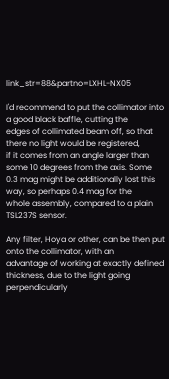link_str=88&partno=LXHL-NX05

I'd recommend to put the collimator into a good black baffle, cutting the
edges of collimated beam off, so that there no light would be registered,
if it comes from an angle larger than some 10 degrees from the axis. Some
0.3 mag might be additionally lost this way, so perhaps 0.4 mag for the
whole assembly, compared to a plain TSL237S sensor.

Any filter, Hoya or other, can be then put onto the collimator, with an
advantage of working at exactly defined thickness, due to the light going
perpendicularly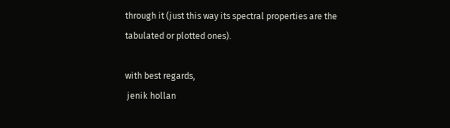through it (just this way its spectral properties are the
tabulated or plotted ones).

with best regards,
 jenik hollan